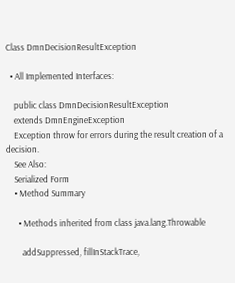Class DmnDecisionResultException

  • All Implemented Interfaces:

    public class DmnDecisionResultException
    extends DmnEngineException
    Exception throw for errors during the result creation of a decision.
    See Also:
    Serialized Form
    • Method Summary

      • Methods inherited from class java.lang.Throwable

        addSuppressed, fillInStackTrace,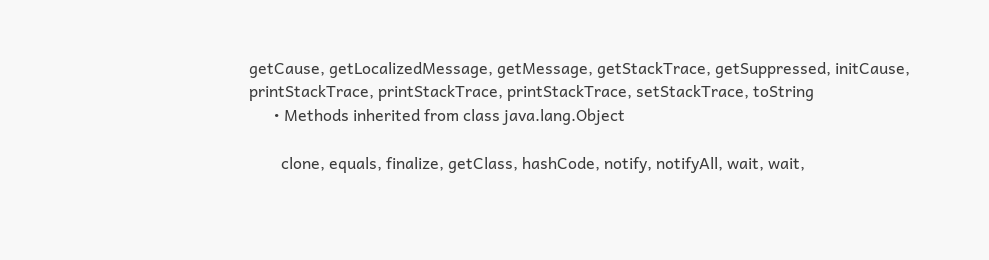getCause, getLocalizedMessage, getMessage, getStackTrace, getSuppressed, initCause, printStackTrace, printStackTrace, printStackTrace, setStackTrace, toString
      • Methods inherited from class java.lang.Object

        clone, equals, finalize, getClass, hashCode, notify, notifyAll, wait, wait,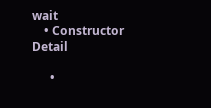wait
    • Constructor Detail

      •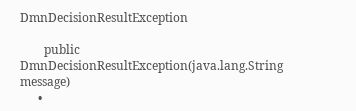DmnDecisionResultException

        public DmnDecisionResultException(java.lang.String message)
      •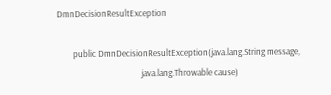DmnDecisionResultException

        public DmnDecisionResultException(java.lang.String message,
                                          java.lang.Throwable cause)